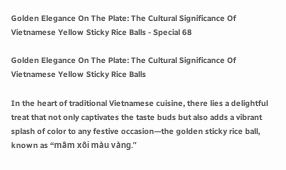Golden Elegance On The Plate: The Cultural Significance Of Vietnamese Yellow Sticky Rice Balls - Special 68

Golden Elegance On The Plate: The Cultural Significance Of Vietnamese Yellow Sticky Rice Balls

In the heart of traditional Vietnamese cuisine, there lies a delightful treat that not only captivates the taste buds but also adds a vibrant splash of color to any festive occasion—the golden sticky rice ball, known as “mâm xôi màu vàng.”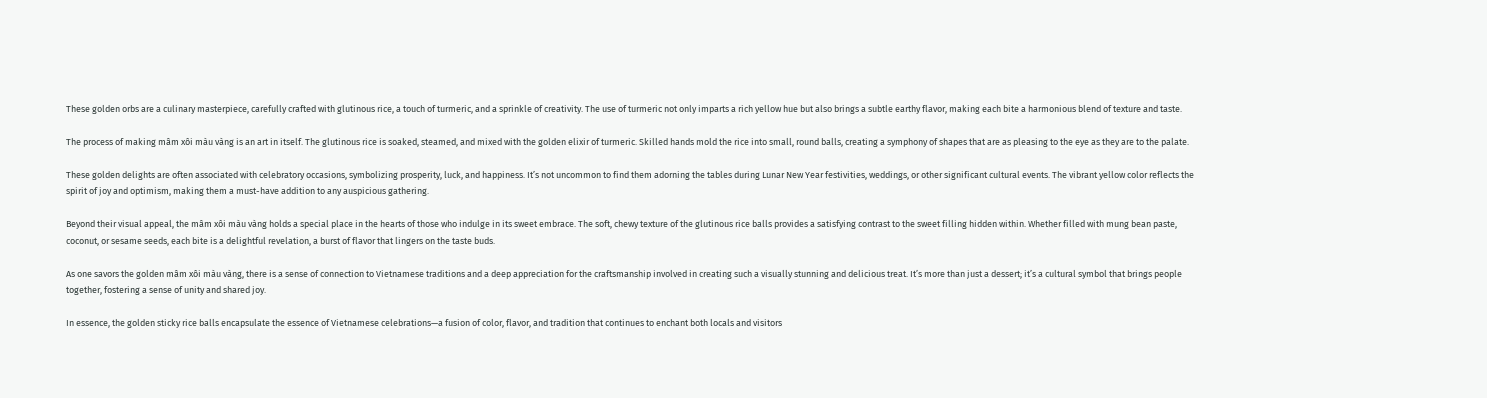These golden orbs are a culinary masterpiece, carefully crafted with glutinous rice, a touch of turmeric, and a sprinkle of creativity. The use of turmeric not only imparts a rich yellow hue but also brings a subtle earthy flavor, making each bite a harmonious blend of texture and taste.

The process of making mâm xôi màu vàng is an art in itself. The glutinous rice is soaked, steamed, and mixed with the golden elixir of turmeric. Skilled hands mold the rice into small, round balls, creating a symphony of shapes that are as pleasing to the eye as they are to the palate.

These golden delights are often associated with celebratory occasions, symbolizing prosperity, luck, and happiness. It’s not uncommon to find them adorning the tables during Lunar New Year festivities, weddings, or other significant cultural events. The vibrant yellow color reflects the spirit of joy and optimism, making them a must-have addition to any auspicious gathering.

Beyond their visual appeal, the mâm xôi màu vàng holds a special place in the hearts of those who indulge in its sweet embrace. The soft, chewy texture of the glutinous rice balls provides a satisfying contrast to the sweet filling hidden within. Whether filled with mung bean paste, coconut, or sesame seeds, each bite is a delightful revelation, a burst of flavor that lingers on the taste buds.

As one savors the golden mâm xôi màu vàng, there is a sense of connection to Vietnamese traditions and a deep appreciation for the craftsmanship involved in creating such a visually stunning and delicious treat. It’s more than just a dessert; it’s a cultural symbol that brings people together, fostering a sense of unity and shared joy.

In essence, the golden sticky rice balls encapsulate the essence of Vietnamese celebrations—a fusion of color, flavor, and tradition that continues to enchant both locals and visitors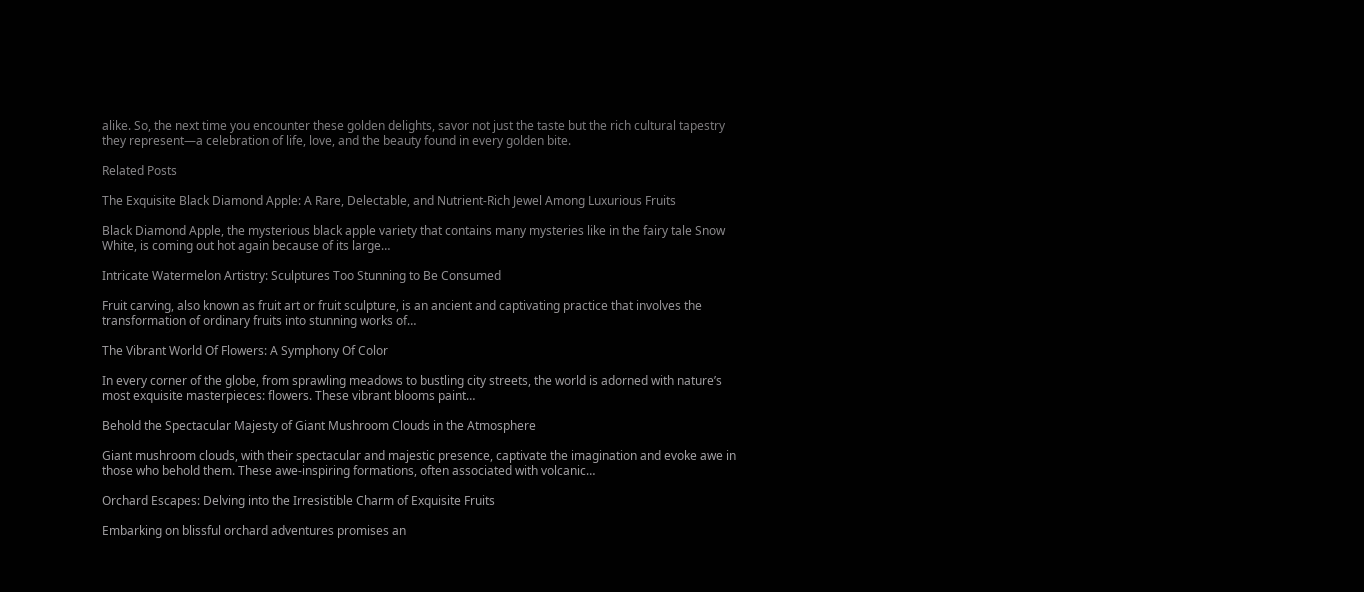alike. So, the next time you encounter these golden delights, savor not just the taste but the rich cultural tapestry they represent—a celebration of life, love, and the beauty found in every golden bite.

Related Posts

The Exquisite Black Diamond Apple: A Rare, Delectable, and Nutrient-Rich Jewel Among Luxurious Fruits

Black Diamond Apple, the mysterious black apple variety that contains many mysteries like in the fairy tale Snow White, is coming out hot again because of its large…

Intricate Watermelon Artistry: Sculptures Too Stunning to Be Consumed

Fruit carving, also known as fruit art or fruit sculpture, is an ancient and captivating practice that involves the transformation of ordinary fruits into stunning works of…

The Vibrant World Of Flowers: A Symphony Of Color

In every corner of the globe, from sprawling meadows to bustling city streets, the world is adorned with nature’s most exquisite masterpieces: flowers. These vibrant blooms paint…

Behold the Spectacular Majesty of Giant Mushroom Clouds in the Atmosphere

Giant mushroom clouds, with their spectacular and majestic presence, captivate the imagination and evoke awe in those who behold them. These awe-inspiring formations, often associated with volcanic…

Orchard Escapes: Delving into the Irresistible Charm of Exquisite Fruits

Embarking on blissful orchard adventures promises an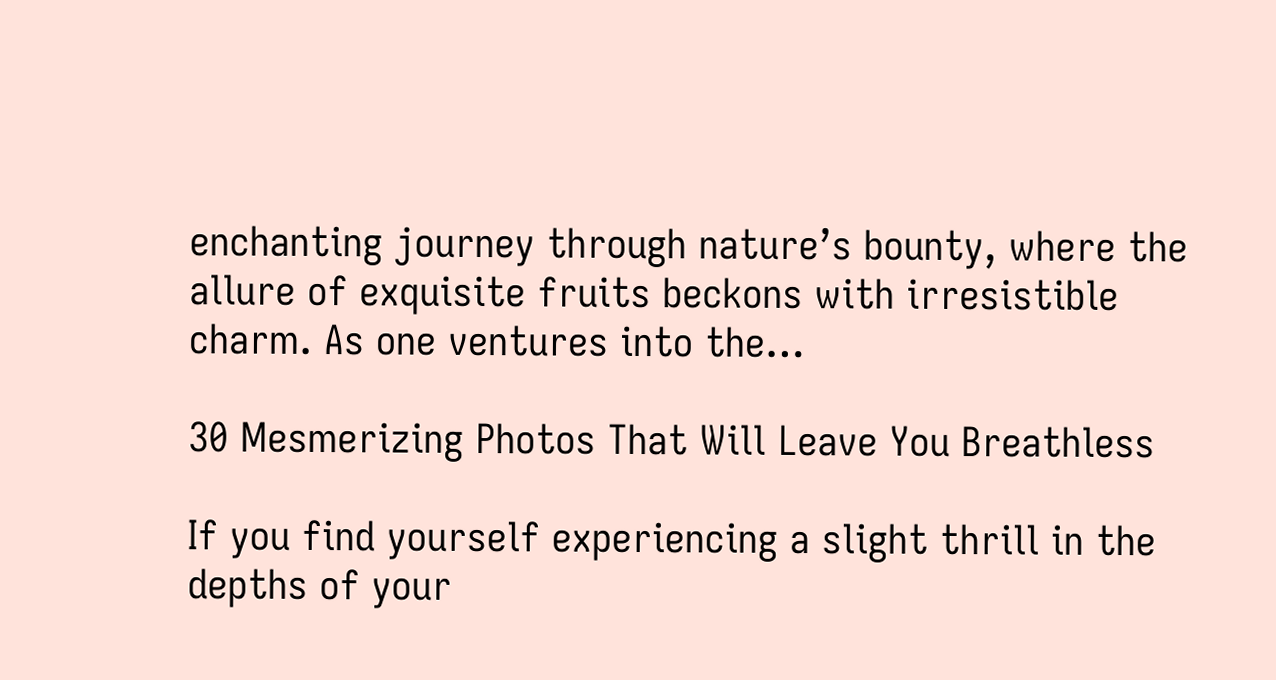enchanting journey through nature’s bounty, where the allure of exquisite fruits beckons with irresistible charm. As one ventures into the…

30 Mesmerizing Photos That Will Leave You Breathless

If you find yourself experiencing a slight thrill in the depths of your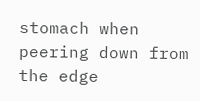stomach when peering down from the edge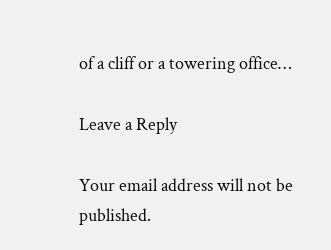of a cliff or a towering office…

Leave a Reply

Your email address will not be published.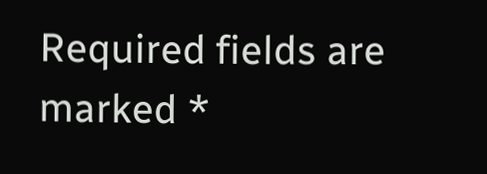Required fields are marked *